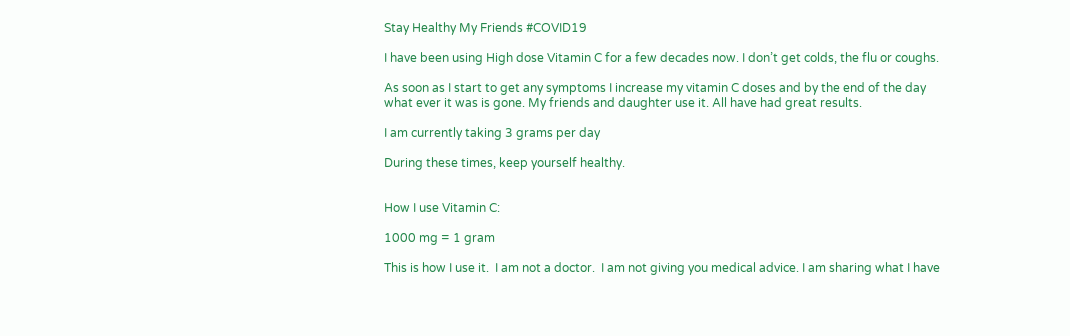Stay Healthy My Friends #COVID19

I have been using High dose Vitamin C for a few decades now. I don’t get colds, the flu or coughs.

As soon as I start to get any symptoms I increase my vitamin C doses and by the end of the day what ever it was is gone. My friends and daughter use it. All have had great results.

I am currently taking 3 grams per day

During these times, keep yourself healthy.


How I use Vitamin C:

1000 mg = 1 gram

This is how I use it.  I am not a doctor.  I am not giving you medical advice. I am sharing what I have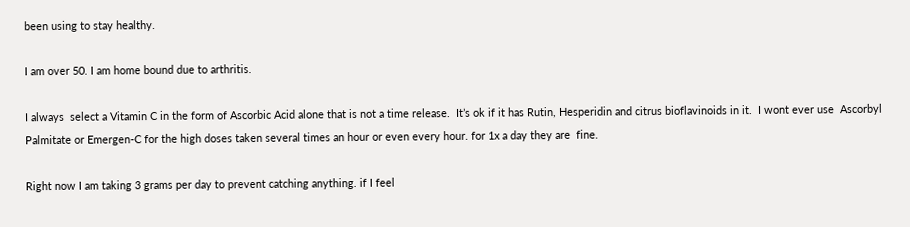been using to stay healthy.

I am over 50. I am home bound due to arthritis.

I always  select a Vitamin C in the form of Ascorbic Acid alone that is not a time release.  It’s ok if it has Rutin, Hesperidin and citrus bioflavinoids in it.  I wont ever use  Ascorbyl Palmitate or Emergen-C for the high doses taken several times an hour or even every hour. for 1x a day they are  fine.

Right now I am taking 3 grams per day to prevent catching anything. if I feel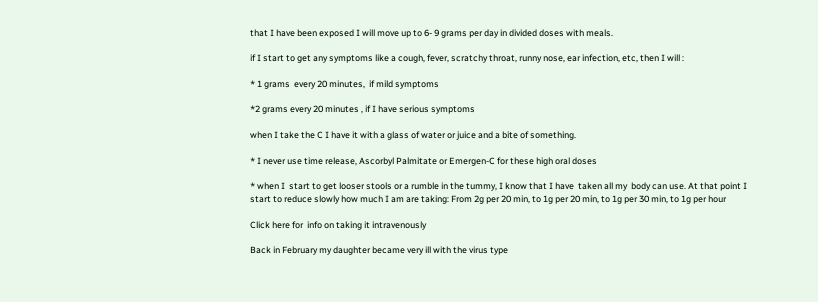that I have been exposed I will move up to 6- 9 grams per day in divided doses with meals.

if I start to get any symptoms like a cough, fever, scratchy throat, runny nose, ear infection, etc, then I will :

* 1 grams  every 20 minutes,  if mild symptoms

*2 grams every 20 minutes , if I have serious symptoms

when I take the C I have it with a glass of water or juice and a bite of something.

* I never use time release, Ascorbyl Palmitate or Emergen-C for these high oral doses

* when I  start to get looser stools or a rumble in the tummy, I know that I have  taken all my  body can use. At that point I  start to reduce slowly how much I am are taking: From 2g per 20 min, to 1g per 20 min, to 1g per 30 min, to 1g per hour

Click here for  info on taking it intravenously

Back in February my daughter became very ill with the virus type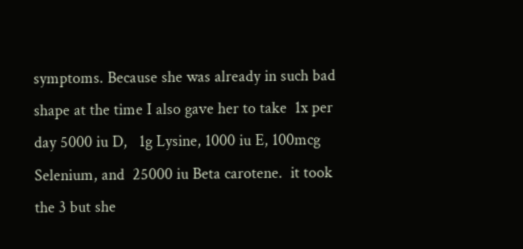symptoms. Because she was already in such bad shape at the time I also gave her to take  1x per day 5000 iu D,   1g Lysine, 1000 iu E, 100mcg Selenium, and  25000 iu Beta carotene.  it took the 3 but she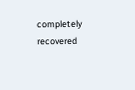completely recovered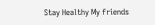Stay Healthy My friends